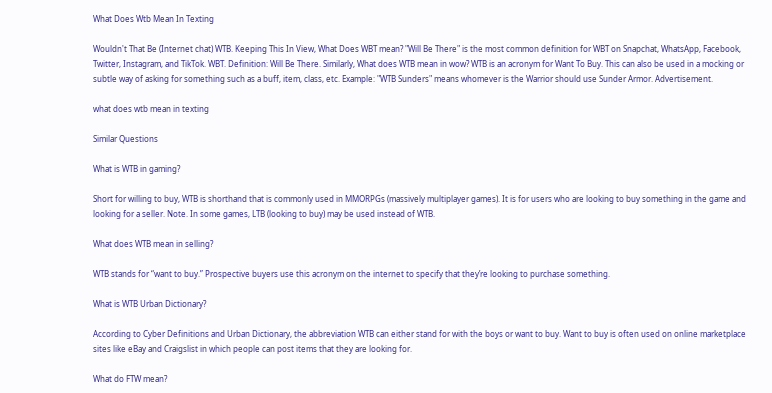What Does Wtb Mean In Texting

Wouldn't That Be (Internet chat) WTB. Keeping This In View, What Does WBT mean? "Will Be There" is the most common definition for WBT on Snapchat, WhatsApp, Facebook, Twitter, Instagram, and TikTok. WBT. Definition: Will Be There. Similarly, What does WTB mean in wow? WTB is an acronym for Want To Buy. This can also be used in a mocking or subtle way of asking for something such as a buff, item, class, etc. Example: "WTB Sunders" means whomever is the Warrior should use Sunder Armor. Advertisement.

what does wtb mean in texting

Similar Questions

What is WTB in gaming?

Short for willing to buy, WTB is shorthand that is commonly used in MMORPGs (massively multiplayer games). It is for users who are looking to buy something in the game and looking for a seller. Note. In some games, LTB (looking to buy) may be used instead of WTB.

What does WTB mean in selling?

WTB stands for “want to buy.” Prospective buyers use this acronym on the internet to specify that they’re looking to purchase something.

What is WTB Urban Dictionary?

According to Cyber Definitions and Urban Dictionary, the abbreviation WTB can either stand for with the boys or want to buy. Want to buy is often used on online marketplace sites like eBay and Craigslist in which people can post items that they are looking for.

What do FTW mean?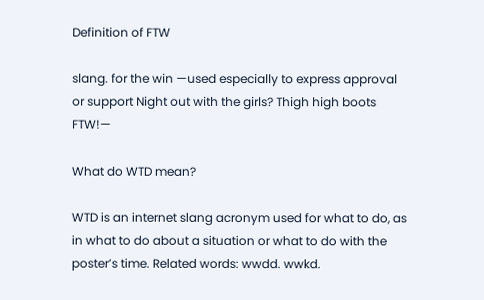Definition of FTW

slang. for the win —used especially to express approval or support Night out with the girls? Thigh high boots FTW!—

What do WTD mean?

WTD is an internet slang acronym used for what to do, as in what to do about a situation or what to do with the poster’s time. Related words: wwdd. wwkd.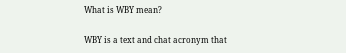What is WBY mean?

WBY is a text and chat acronym that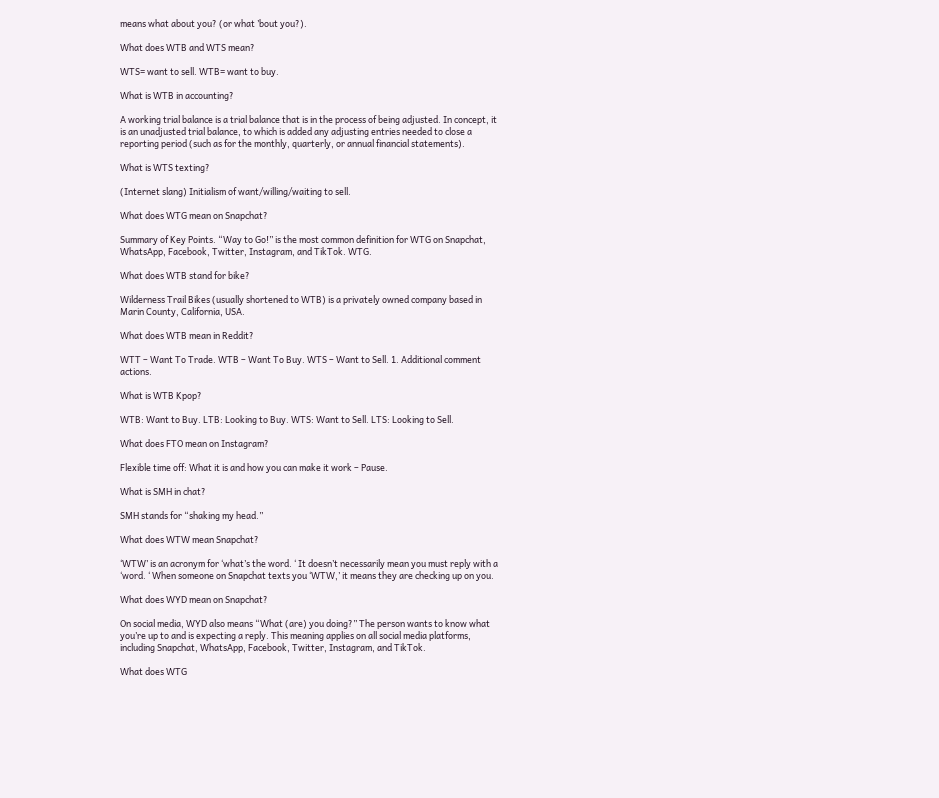means what about you? (or what ’bout you?).

What does WTB and WTS mean?

WTS= want to sell. WTB= want to buy.

What is WTB in accounting?

A working trial balance is a trial balance that is in the process of being adjusted. In concept, it is an unadjusted trial balance, to which is added any adjusting entries needed to close a reporting period (such as for the monthly, quarterly, or annual financial statements).

What is WTS texting?

(Internet slang) Initialism of want/willing/waiting to sell.

What does WTG mean on Snapchat?

Summary of Key Points. “Way to Go!” is the most common definition for WTG on Snapchat, WhatsApp, Facebook, Twitter, Instagram, and TikTok. WTG.

What does WTB stand for bike?

Wilderness Trail Bikes (usually shortened to WTB) is a privately owned company based in Marin County, California, USA.

What does WTB mean in Reddit?

WTT – Want To Trade. WTB – Want To Buy. WTS – Want to Sell. 1. Additional comment actions.

What is WTB Kpop?

WTB: Want to Buy. LTB: Looking to Buy. WTS: Want to Sell. LTS: Looking to Sell.

What does FTO mean on Instagram?

Flexible time off: What it is and how you can make it work – Pause.

What is SMH in chat?

SMH stands for “shaking my head.”

What does WTW mean Snapchat?

‘WTW’ is an acronym for ‘what’s the word. ‘ It doesn’t necessarily mean you must reply with a ‘word. ‘ When someone on Snapchat texts you ‘WTW,’ it means they are checking up on you.

What does WYD mean on Snapchat?

On social media, WYD also means “What (are) you doing?” The person wants to know what you’re up to and is expecting a reply. This meaning applies on all social media platforms, including Snapchat, WhatsApp, Facebook, Twitter, Instagram, and TikTok.

What does WTG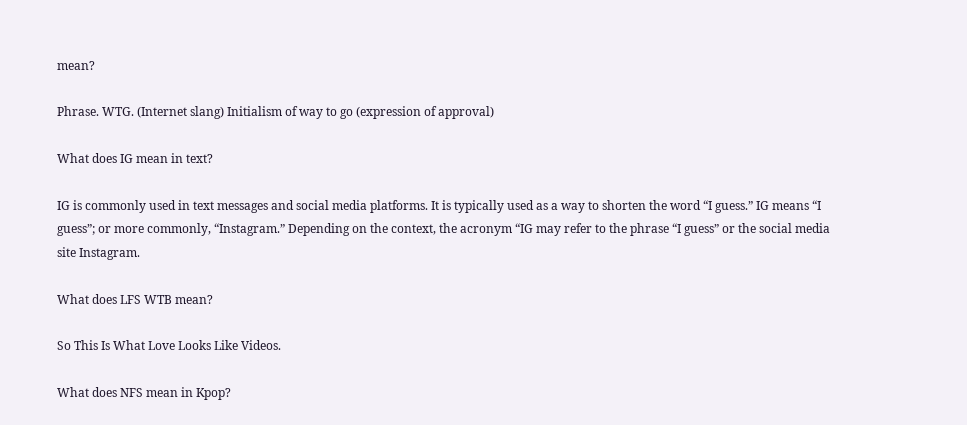mean?

Phrase. WTG. (Internet slang) Initialism of way to go (expression of approval)

What does IG mean in text?

IG is commonly used in text messages and social media platforms. It is typically used as a way to shorten the word “I guess.” IG means “I guess”; or more commonly, “Instagram.” Depending on the context, the acronym “IG may refer to the phrase “I guess” or the social media site Instagram.

What does LFS WTB mean?

So This Is What Love Looks Like Videos.

What does NFS mean in Kpop?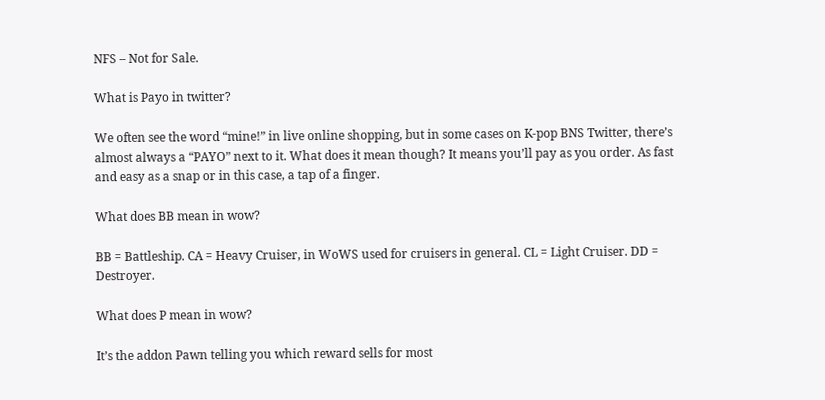NFS – Not for Sale.

What is Payo in twitter?

We often see the word “mine!” in live online shopping, but in some cases on K-pop BNS Twitter, there’s almost always a “PAYO” next to it. What does it mean though? It means you’ll pay as you order. As fast and easy as a snap or in this case, a tap of a finger.

What does BB mean in wow?

BB = Battleship. CA = Heavy Cruiser, in WoWS used for cruisers in general. CL = Light Cruiser. DD = Destroyer.

What does P mean in wow?

It’s the addon Pawn telling you which reward sells for most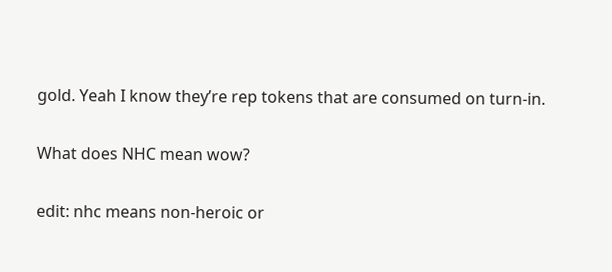gold. Yeah I know they’re rep tokens that are consumed on turn-in.

What does NHC mean wow?

edit: nhc means non-heroic or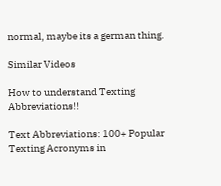normal, maybe its a german thing.

Similar Videos

How to understand Texting Abbreviations!!

Text Abbreviations: 100+ Popular Texting Acronyms in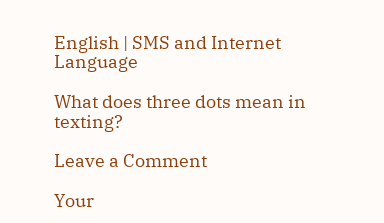English | SMS and Internet Language

What does three dots mean in texting?

Leave a Comment

Your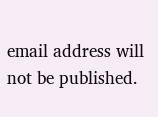email address will not be published.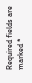Required fields are marked *